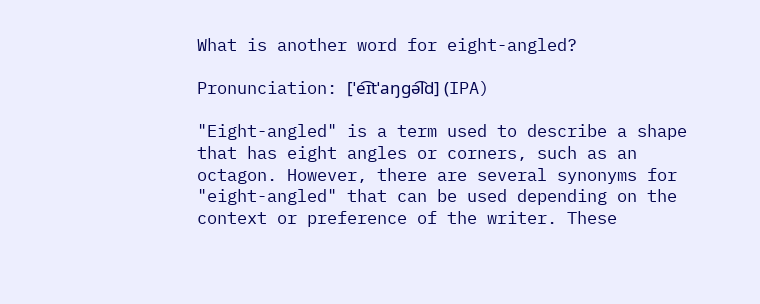What is another word for eight-angled?

Pronunciation: [ˈe͡ɪtˈaŋɡə͡ld] (IPA)

"Eight-angled" is a term used to describe a shape that has eight angles or corners, such as an octagon. However, there are several synonyms for "eight-angled" that can be used depending on the context or preference of the writer. These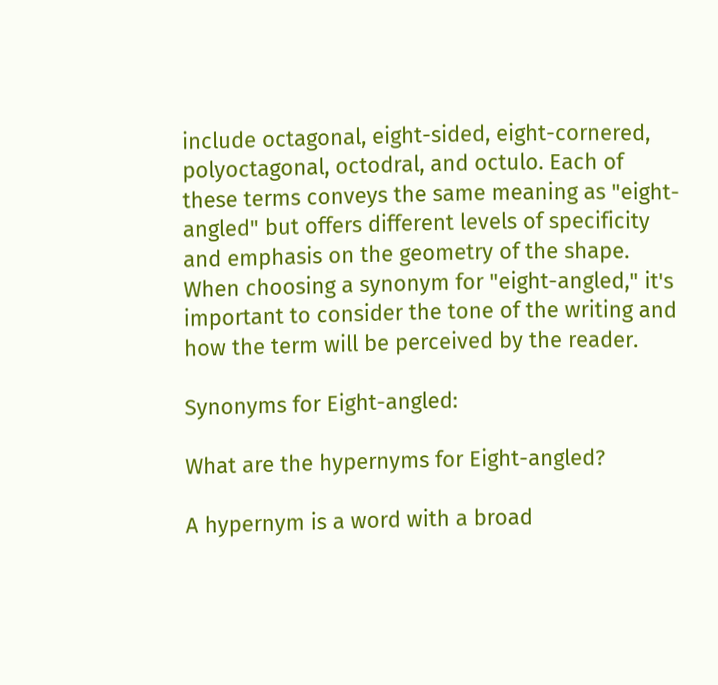include octagonal, eight-sided, eight-cornered, polyoctagonal, octodral, and octulo. Each of these terms conveys the same meaning as "eight-angled" but offers different levels of specificity and emphasis on the geometry of the shape. When choosing a synonym for "eight-angled," it's important to consider the tone of the writing and how the term will be perceived by the reader.

Synonyms for Eight-angled:

What are the hypernyms for Eight-angled?

A hypernym is a word with a broad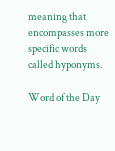meaning that encompasses more specific words called hyponyms.

Word of the Day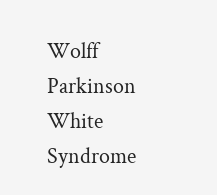Wolff Parkinson White Syndrome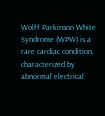Wolff Parkinson White Syndrome (WPW) is a rare cardiac condition, characterized by abnormal electrical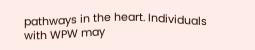pathways in the heart. Individuals with WPW may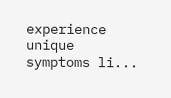experience unique symptoms li...